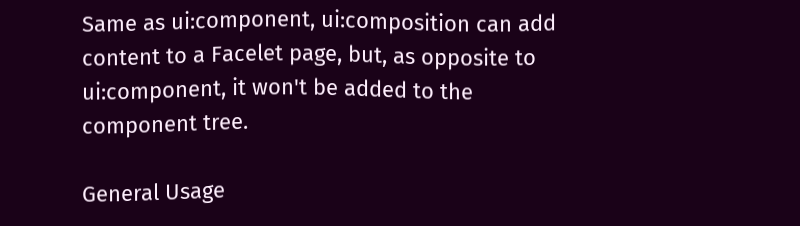Same as ui:component, ui:composition can add content to a Facelet page, but, as opposite to ui:component, it won't be added to the component tree.

General Usage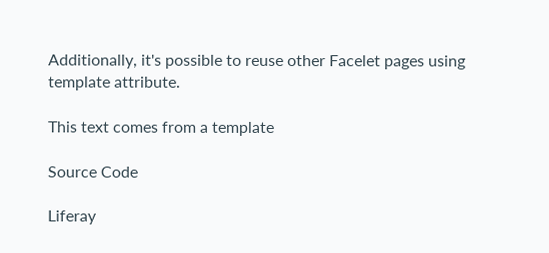Additionally, it's possible to reuse other Facelet pages using template attribute.

This text comes from a template

Source Code

Liferay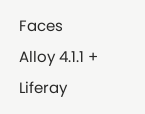Faces Alloy 4.1.1 + Liferay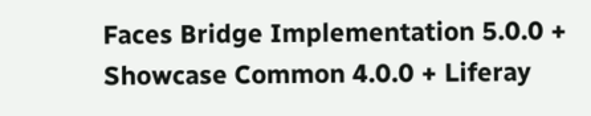Faces Bridge Implementation 5.0.0 + Showcase Common 4.0.0 + Liferay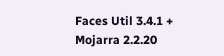Faces Util 3.4.1 + Mojarra 2.2.20